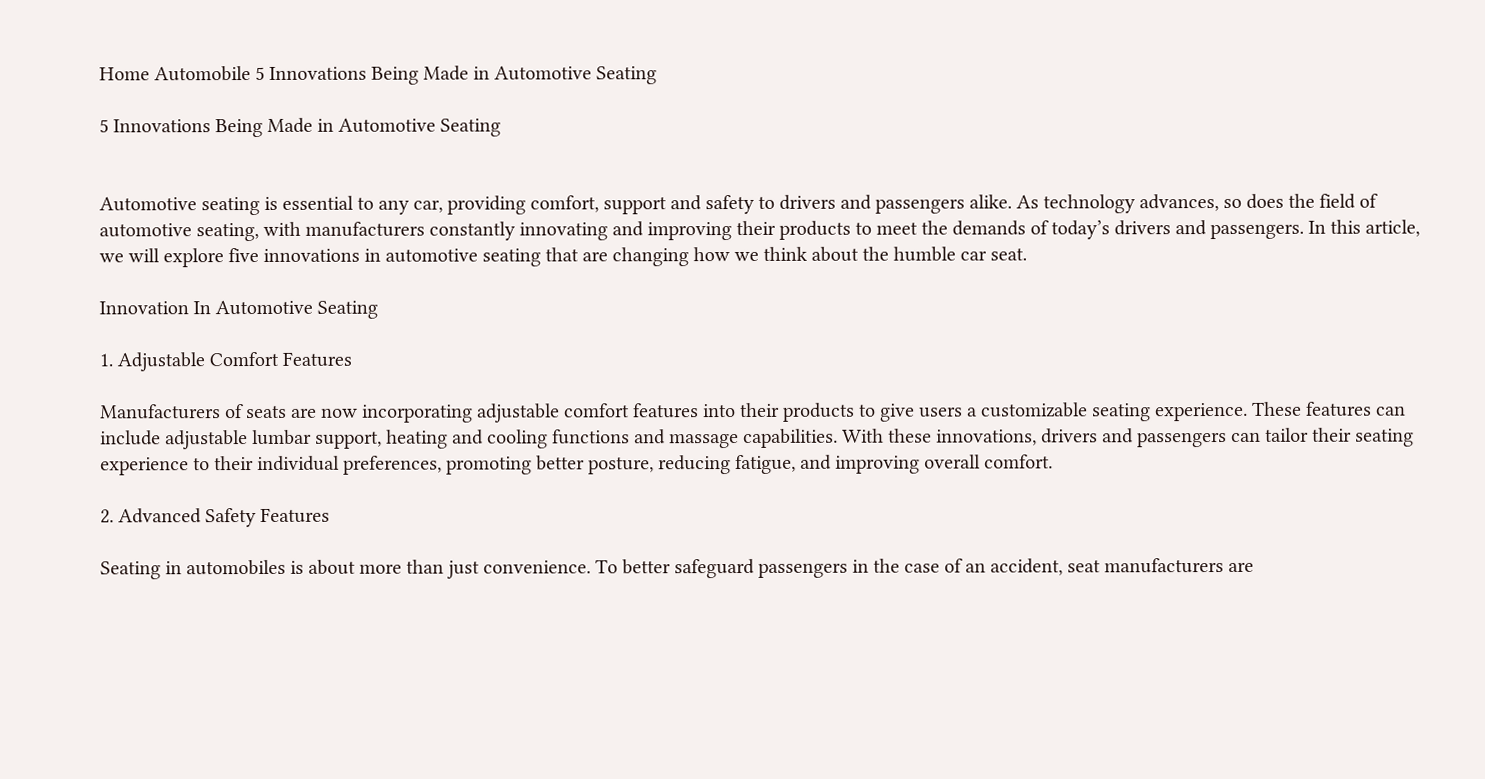Home Automobile 5 Innovations Being Made in Automotive Seating

5 Innovations Being Made in Automotive Seating


Automotive seating is essential to any car, providing comfort, support and safety to drivers and passengers alike. As technology advances, so does the field of automotive seating, with manufacturers constantly innovating and improving their products to meet the demands of today’s drivers and passengers. In this article, we will explore five innovations in automotive seating that are changing how we think about the humble car seat.

Innovation In Automotive Seating

1. Adjustable Comfort Features

Manufacturers of seats are now incorporating adjustable comfort features into their products to give users a customizable seating experience. These features can include adjustable lumbar support, heating and cooling functions and massage capabilities. With these innovations, drivers and passengers can tailor their seating experience to their individual preferences, promoting better posture, reducing fatigue, and improving overall comfort.

2. Advanced Safety Features

Seating in automobiles is about more than just convenience. To better safeguard passengers in the case of an accident, seat manufacturers are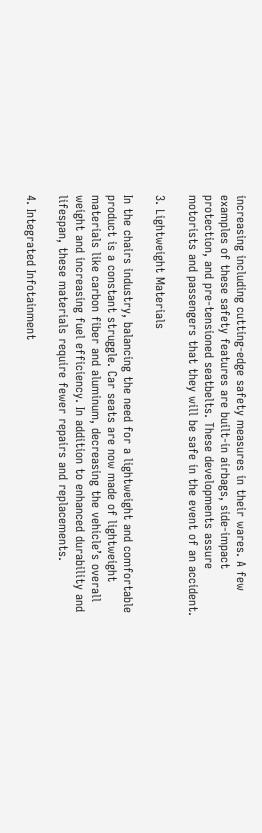increasing including cutting-edge safety measures in their wares. A few examples of these safety features are built-in airbags, side-impact protection, and pre-tensioned seatbelts. These developments assure motorists and passengers that they will be safe in the event of an accident.

3. Lightweight Materials

In the chairs industry, balancing the need for a lightweight and comfortable product is a constant struggle. Car seats are now made of lightweight materials like carbon fiber and aluminum, decreasing the vehicle’s overall weight and increasing fuel efficiency. In addition to enhanced durability and lifespan, these materials require fewer repairs and replacements.

4. Integrated Infotainment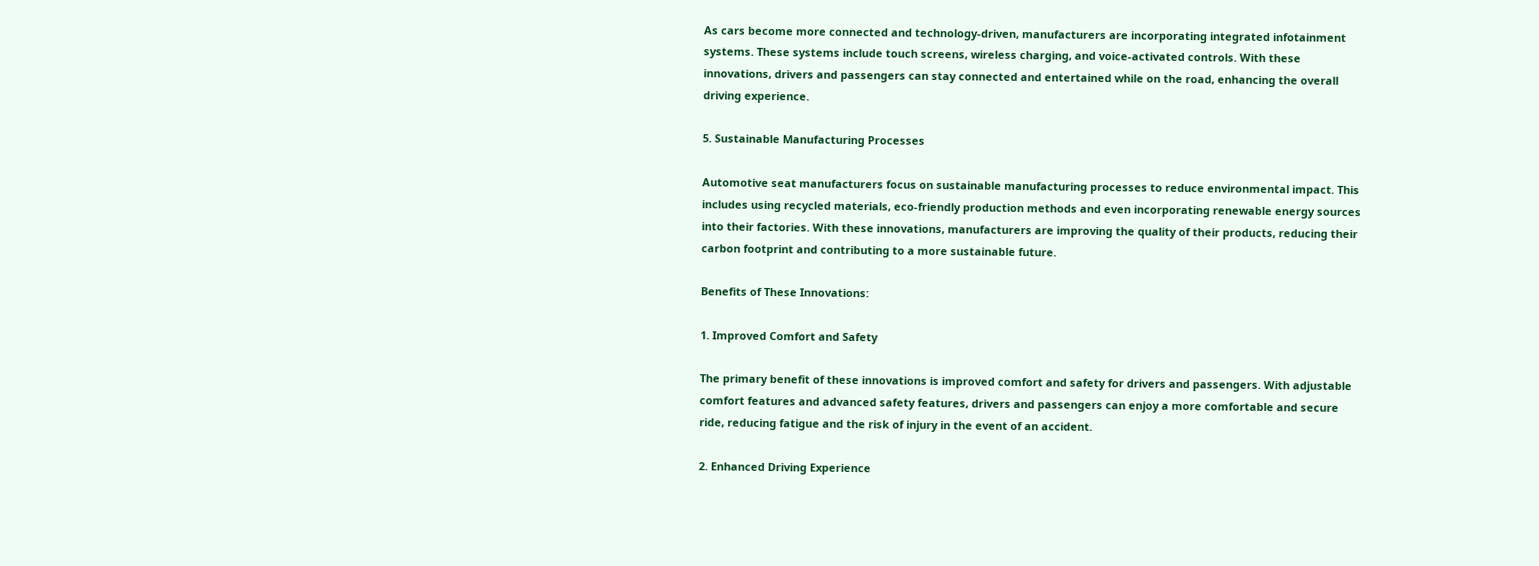As cars become more connected and technology-driven, manufacturers are incorporating integrated infotainment systems. These systems include touch screens, wireless charging, and voice-activated controls. With these innovations, drivers and passengers can stay connected and entertained while on the road, enhancing the overall driving experience.

5. Sustainable Manufacturing Processes

Automotive seat manufacturers focus on sustainable manufacturing processes to reduce environmental impact. This includes using recycled materials, eco-friendly production methods and even incorporating renewable energy sources into their factories. With these innovations, manufacturers are improving the quality of their products, reducing their carbon footprint and contributing to a more sustainable future.

Benefits of These Innovations:

1. Improved Comfort and Safety

The primary benefit of these innovations is improved comfort and safety for drivers and passengers. With adjustable comfort features and advanced safety features, drivers and passengers can enjoy a more comfortable and secure ride, reducing fatigue and the risk of injury in the event of an accident.

2. Enhanced Driving Experience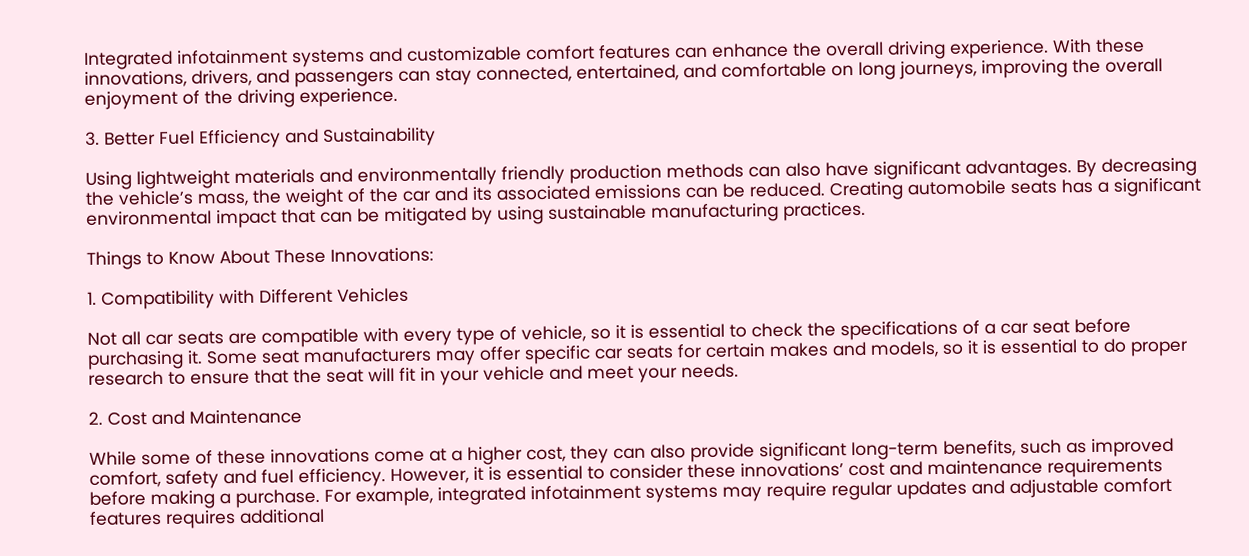Integrated infotainment systems and customizable comfort features can enhance the overall driving experience. With these innovations, drivers, and passengers can stay connected, entertained, and comfortable on long journeys, improving the overall enjoyment of the driving experience.

3. Better Fuel Efficiency and Sustainability

Using lightweight materials and environmentally friendly production methods can also have significant advantages. By decreasing the vehicle’s mass, the weight of the car and its associated emissions can be reduced. Creating automobile seats has a significant environmental impact that can be mitigated by using sustainable manufacturing practices.

Things to Know About These Innovations:

1. Compatibility with Different Vehicles

Not all car seats are compatible with every type of vehicle, so it is essential to check the specifications of a car seat before purchasing it. Some seat manufacturers may offer specific car seats for certain makes and models, so it is essential to do proper research to ensure that the seat will fit in your vehicle and meet your needs.

2. Cost and Maintenance

While some of these innovations come at a higher cost, they can also provide significant long-term benefits, such as improved comfort, safety and fuel efficiency. However, it is essential to consider these innovations’ cost and maintenance requirements before making a purchase. For example, integrated infotainment systems may require regular updates and adjustable comfort features requires additional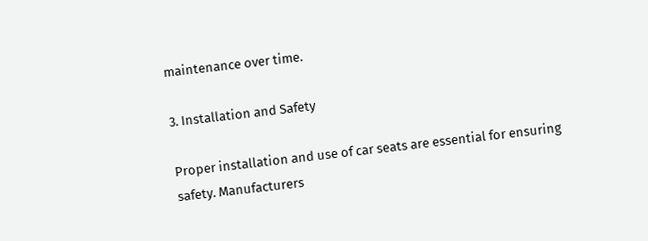maintenance over time.

3. Installation and Safety

Proper installation and use of car seats are essential for ensuring safety. Manufacturers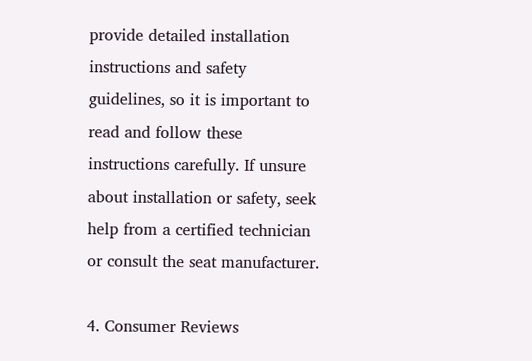provide detailed installation instructions and safety guidelines, so it is important to read and follow these instructions carefully. If unsure about installation or safety, seek help from a certified technician or consult the seat manufacturer.

4. Consumer Reviews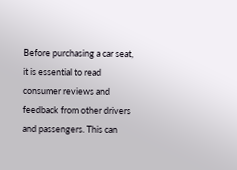Before purchasing a car seat, it is essential to read consumer reviews and feedback from other drivers and passengers. This can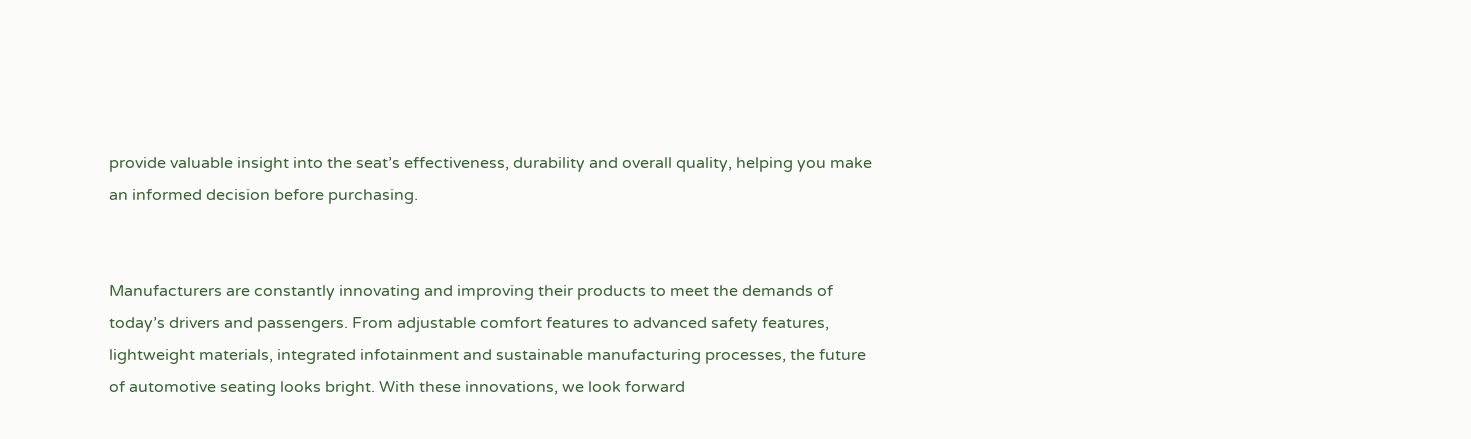provide valuable insight into the seat’s effectiveness, durability and overall quality, helping you make an informed decision before purchasing.


Manufacturers are constantly innovating and improving their products to meet the demands of today’s drivers and passengers. From adjustable comfort features to advanced safety features, lightweight materials, integrated infotainment and sustainable manufacturing processes, the future of automotive seating looks bright. With these innovations, we look forward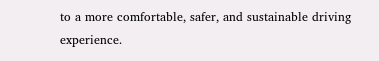to a more comfortable, safer, and sustainable driving experience.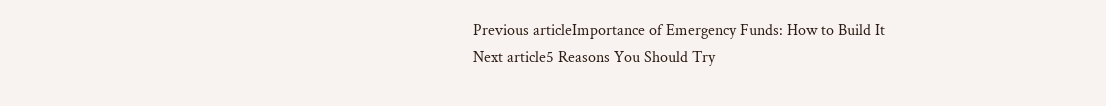Previous articleImportance of Emergency Funds: How to Build It
Next article5 Reasons You Should Try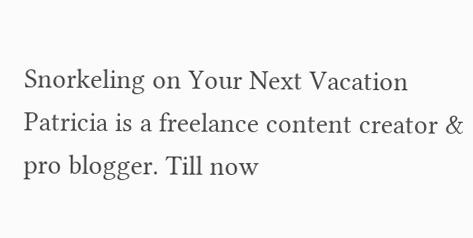Snorkeling on Your Next Vacation
Patricia is a freelance content creator & pro blogger. Till now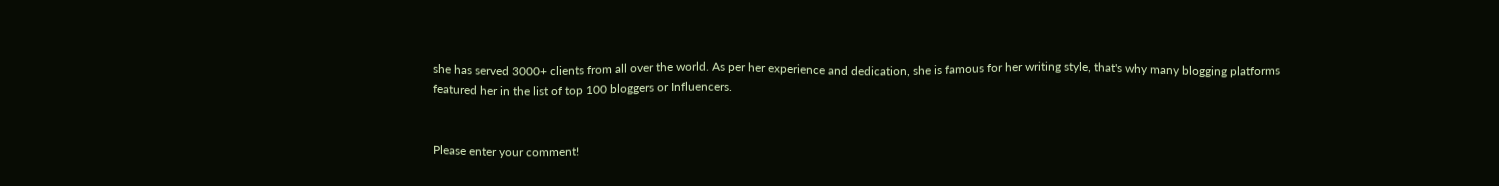she has served 3000+ clients from all over the world. As per her experience and dedication, she is famous for her writing style, that's why many blogging platforms featured her in the list of top 100 bloggers or Influencers.


Please enter your comment!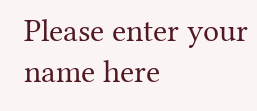Please enter your name here